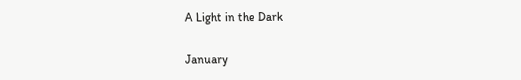A Light in the Dark

January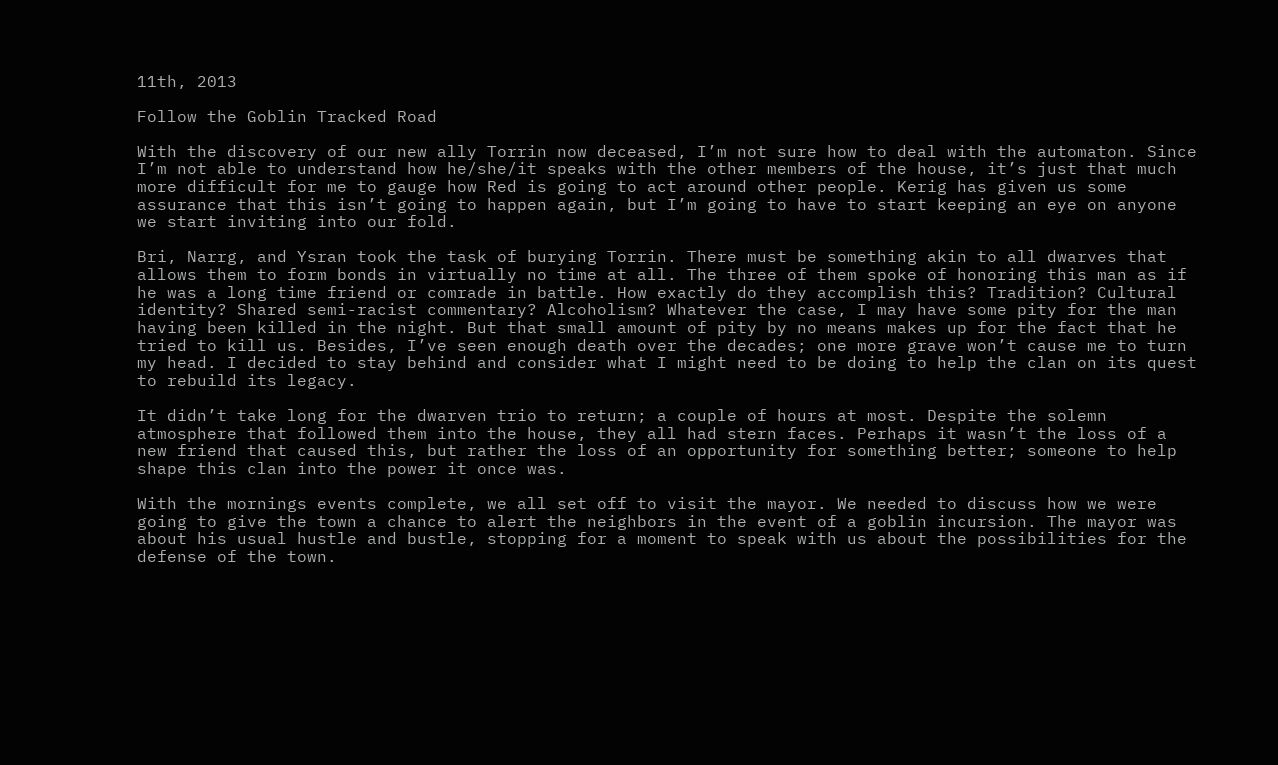11th, 2013

Follow the Goblin Tracked Road

With the discovery of our new ally Torrin now deceased, I’m not sure how to deal with the automaton. Since I’m not able to understand how he/she/it speaks with the other members of the house, it’s just that much more difficult for me to gauge how Red is going to act around other people. Kerig has given us some assurance that this isn’t going to happen again, but I’m going to have to start keeping an eye on anyone we start inviting into our fold.

Bri, Narrg, and Ysran took the task of burying Torrin. There must be something akin to all dwarves that allows them to form bonds in virtually no time at all. The three of them spoke of honoring this man as if he was a long time friend or comrade in battle. How exactly do they accomplish this? Tradition? Cultural identity? Shared semi-racist commentary? Alcoholism? Whatever the case, I may have some pity for the man having been killed in the night. But that small amount of pity by no means makes up for the fact that he tried to kill us. Besides, I’ve seen enough death over the decades; one more grave won’t cause me to turn my head. I decided to stay behind and consider what I might need to be doing to help the clan on its quest to rebuild its legacy.

It didn’t take long for the dwarven trio to return; a couple of hours at most. Despite the solemn atmosphere that followed them into the house, they all had stern faces. Perhaps it wasn’t the loss of a new friend that caused this, but rather the loss of an opportunity for something better; someone to help shape this clan into the power it once was.

With the mornings events complete, we all set off to visit the mayor. We needed to discuss how we were going to give the town a chance to alert the neighbors in the event of a goblin incursion. The mayor was about his usual hustle and bustle, stopping for a moment to speak with us about the possibilities for the defense of the town.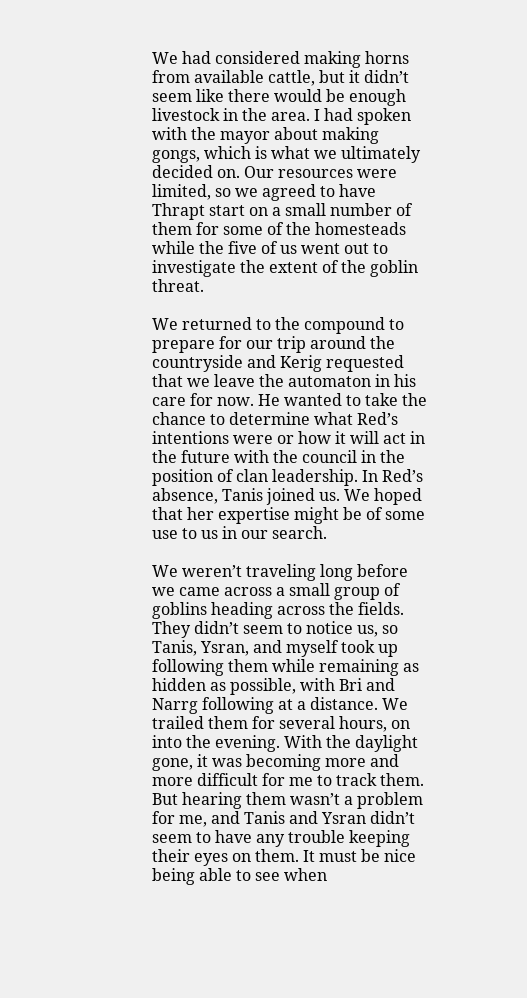We had considered making horns from available cattle, but it didn’t seem like there would be enough livestock in the area. I had spoken with the mayor about making gongs, which is what we ultimately decided on. Our resources were limited, so we agreed to have Thrapt start on a small number of them for some of the homesteads while the five of us went out to investigate the extent of the goblin threat.

We returned to the compound to prepare for our trip around the countryside and Kerig requested that we leave the automaton in his care for now. He wanted to take the chance to determine what Red’s intentions were or how it will act in the future with the council in the position of clan leadership. In Red’s absence, Tanis joined us. We hoped that her expertise might be of some use to us in our search.

We weren’t traveling long before we came across a small group of goblins heading across the fields. They didn’t seem to notice us, so Tanis, Ysran, and myself took up following them while remaining as hidden as possible, with Bri and Narrg following at a distance. We trailed them for several hours, on into the evening. With the daylight gone, it was becoming more and more difficult for me to track them. But hearing them wasn’t a problem for me, and Tanis and Ysran didn’t seem to have any trouble keeping their eyes on them. It must be nice being able to see when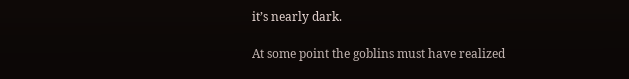it’s nearly dark.

At some point the goblins must have realized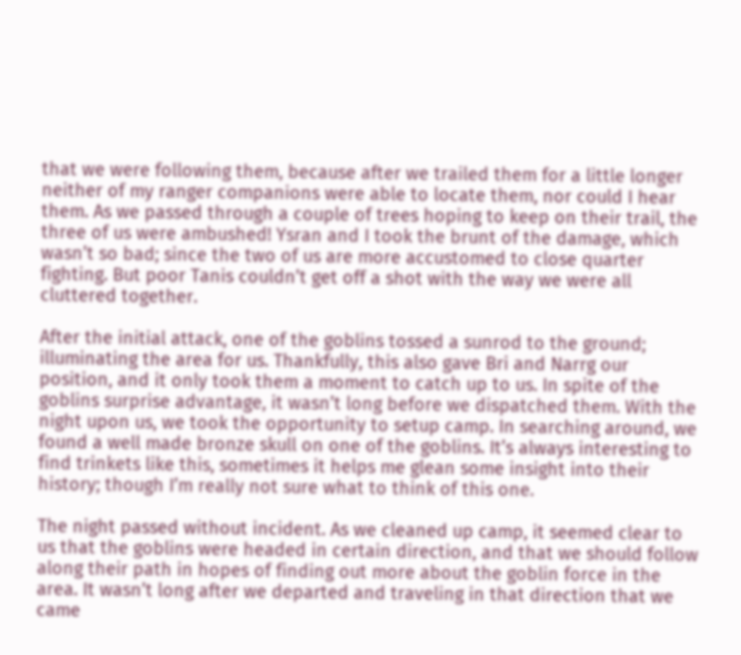that we were following them, because after we trailed them for a little longer neither of my ranger companions were able to locate them, nor could I hear them. As we passed through a couple of trees hoping to keep on their trail, the three of us were ambushed! Ysran and I took the brunt of the damage, which wasn’t so bad; since the two of us are more accustomed to close quarter fighting. But poor Tanis couldn’t get off a shot with the way we were all cluttered together.

After the initial attack, one of the goblins tossed a sunrod to the ground; illuminating the area for us. Thankfully, this also gave Bri and Narrg our position, and it only took them a moment to catch up to us. In spite of the goblins surprise advantage, it wasn’t long before we dispatched them. With the night upon us, we took the opportunity to setup camp. In searching around, we found a well made bronze skull on one of the goblins. It’s always interesting to find trinkets like this, sometimes it helps me glean some insight into their history; though I’m really not sure what to think of this one.

The night passed without incident. As we cleaned up camp, it seemed clear to us that the goblins were headed in certain direction, and that we should follow along their path in hopes of finding out more about the goblin force in the area. It wasn’t long after we departed and traveling in that direction that we came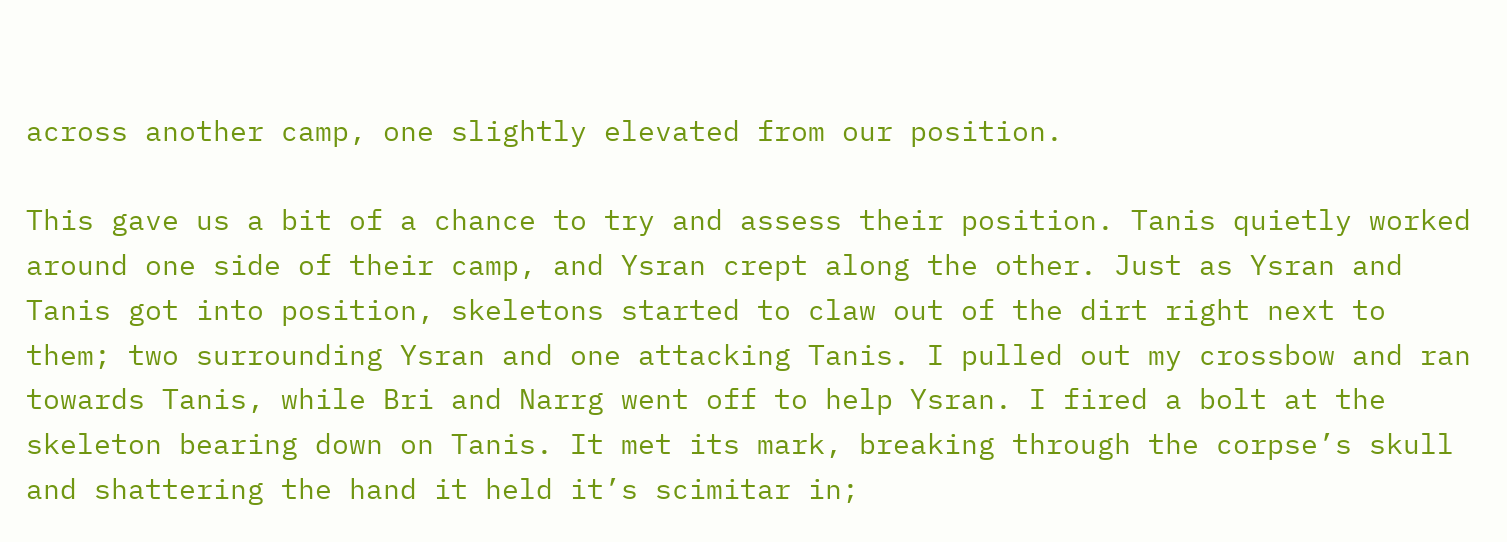across another camp, one slightly elevated from our position.

This gave us a bit of a chance to try and assess their position. Tanis quietly worked around one side of their camp, and Ysran crept along the other. Just as Ysran and Tanis got into position, skeletons started to claw out of the dirt right next to them; two surrounding Ysran and one attacking Tanis. I pulled out my crossbow and ran towards Tanis, while Bri and Narrg went off to help Ysran. I fired a bolt at the skeleton bearing down on Tanis. It met its mark, breaking through the corpse’s skull and shattering the hand it held it’s scimitar in;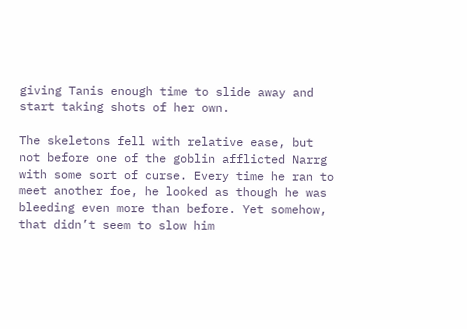giving Tanis enough time to slide away and start taking shots of her own.

The skeletons fell with relative ease, but not before one of the goblin afflicted Narrg with some sort of curse. Every time he ran to meet another foe, he looked as though he was bleeding even more than before. Yet somehow, that didn’t seem to slow him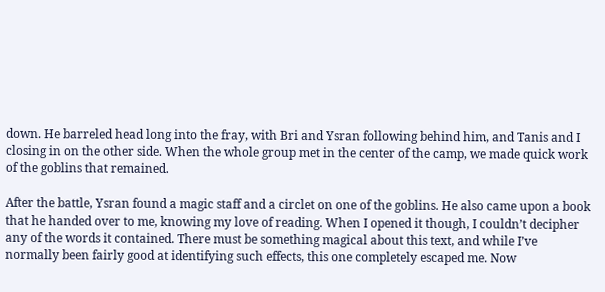down. He barreled head long into the fray, with Bri and Ysran following behind him, and Tanis and I closing in on the other side. When the whole group met in the center of the camp, we made quick work of the goblins that remained.

After the battle, Ysran found a magic staff and a circlet on one of the goblins. He also came upon a book that he handed over to me, knowing my love of reading. When I opened it though, I couldn’t decipher any of the words it contained. There must be something magical about this text, and while I’ve normally been fairly good at identifying such effects, this one completely escaped me. Now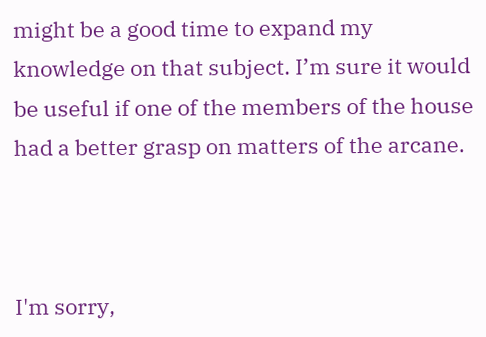might be a good time to expand my knowledge on that subject. I’m sure it would be useful if one of the members of the house had a better grasp on matters of the arcane.



I'm sorry,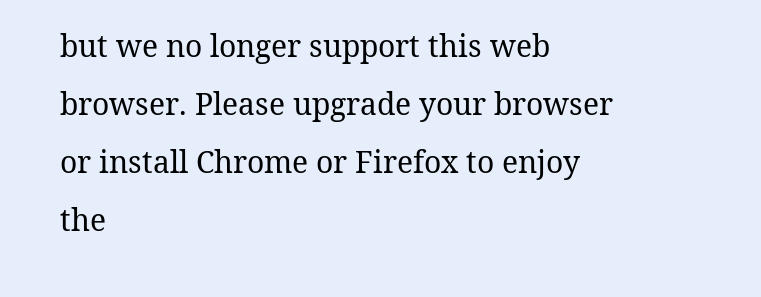but we no longer support this web browser. Please upgrade your browser or install Chrome or Firefox to enjoy the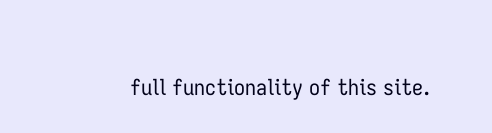full functionality of this site.